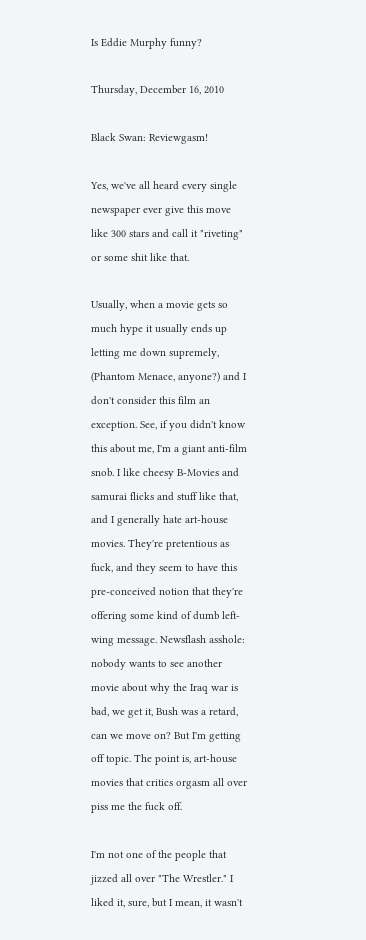Is Eddie Murphy funny?

Thursday, December 16, 2010

Black Swan: Reviewgasm!

Yes, we've all heard every single newspaper ever give this move like 300 stars and call it "riveting" or some shit like that.

Usually, when a movie gets so much hype it usually ends up letting me down supremely, (Phantom Menace, anyone?) and I don't consider this film an exception. See, if you didn't know this about me, I'm a giant anti-film snob. I like cheesy B-Movies and samurai flicks and stuff like that, and I generally hate art-house movies. They're pretentious as fuck, and they seem to have this pre-conceived notion that they're offering some kind of dumb left-wing message. Newsflash asshole: nobody wants to see another movie about why the Iraq war is bad, we get it, Bush was a retard, can we move on? But I'm getting off topic. The point is, art-house movies that critics orgasm all over piss me the fuck off.

I'm not one of the people that jizzed all over "The Wrestler." I liked it, sure, but I mean, it wasn't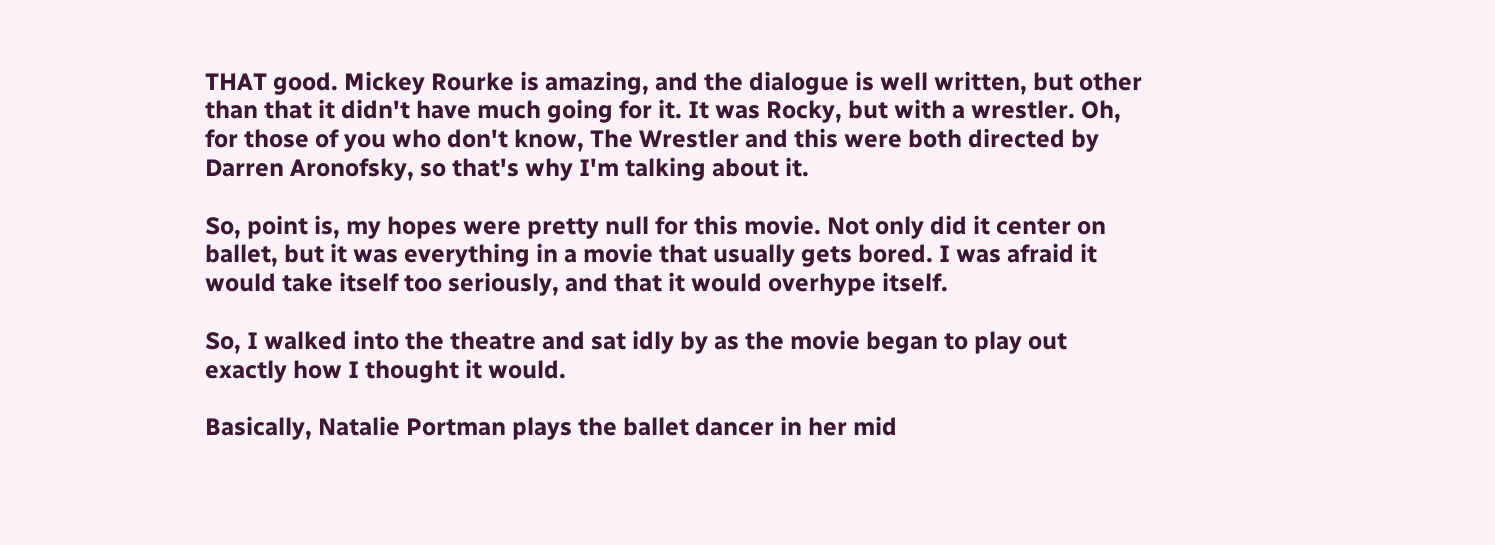THAT good. Mickey Rourke is amazing, and the dialogue is well written, but other than that it didn't have much going for it. It was Rocky, but with a wrestler. Oh, for those of you who don't know, The Wrestler and this were both directed by Darren Aronofsky, so that's why I'm talking about it.

So, point is, my hopes were pretty null for this movie. Not only did it center on ballet, but it was everything in a movie that usually gets bored. I was afraid it would take itself too seriously, and that it would overhype itself.

So, I walked into the theatre and sat idly by as the movie began to play out exactly how I thought it would.

Basically, Natalie Portman plays the ballet dancer in her mid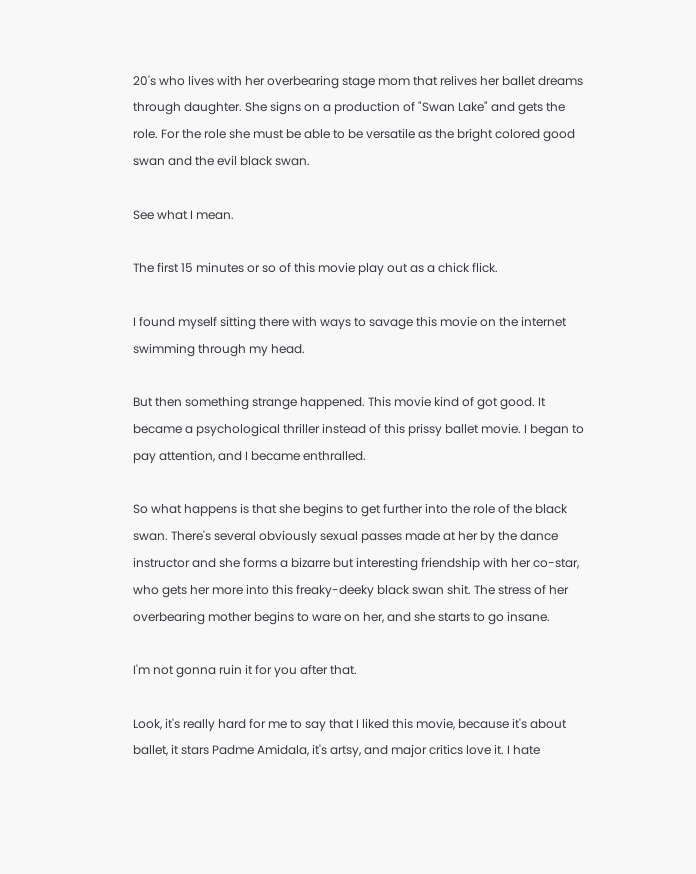20's who lives with her overbearing stage mom that relives her ballet dreams through daughter. She signs on a production of "Swan Lake" and gets the role. For the role she must be able to be versatile as the bright colored good swan and the evil black swan.

See what I mean.

The first 15 minutes or so of this movie play out as a chick flick.

I found myself sitting there with ways to savage this movie on the internet swimming through my head.

But then something strange happened. This movie kind of got good. It became a psychological thriller instead of this prissy ballet movie. I began to pay attention, and I became enthralled.

So what happens is that she begins to get further into the role of the black swan. There's several obviously sexual passes made at her by the dance instructor and she forms a bizarre but interesting friendship with her co-star, who gets her more into this freaky-deeky black swan shit. The stress of her overbearing mother begins to ware on her, and she starts to go insane.

I'm not gonna ruin it for you after that.

Look, it's really hard for me to say that I liked this movie, because it's about ballet, it stars Padme Amidala, it's artsy, and major critics love it. I hate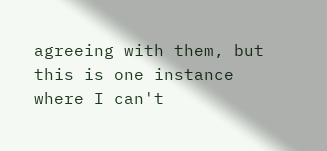agreeing with them, but this is one instance where I can't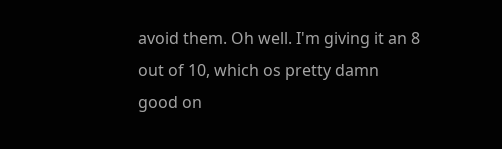avoid them. Oh well. I'm giving it an 8 out of 10, which os pretty damn good on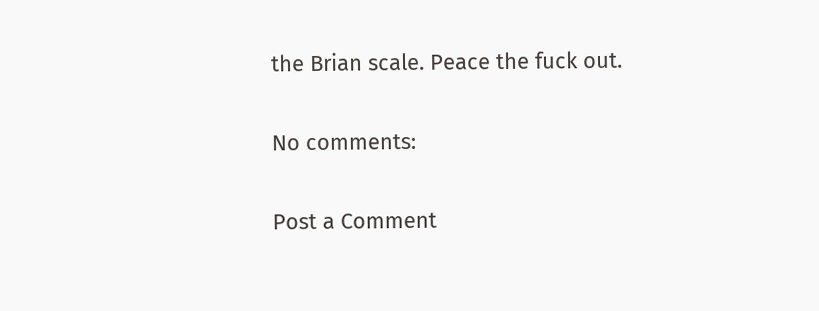the Brian scale. Peace the fuck out.

No comments:

Post a Comment